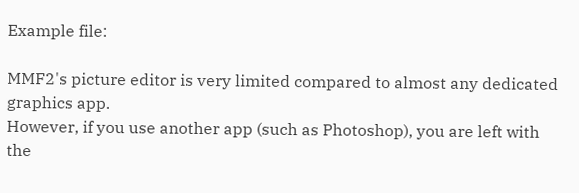Example file:

MMF2's picture editor is very limited compared to almost any dedicated graphics app.
However, if you use another app (such as Photoshop), you are left with the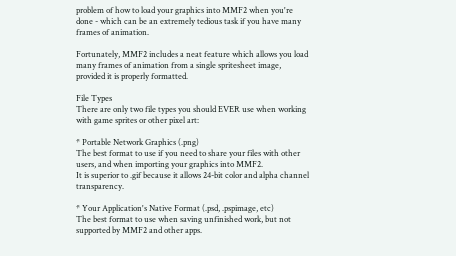problem of how to load your graphics into MMF2 when you're done - which can be an extremely tedious task if you have many frames of animation.

Fortunately, MMF2 includes a neat feature which allows you load many frames of animation from a single spritesheet image, provided it is properly formatted.

File Types
There are only two file types you should EVER use when working with game sprites or other pixel art:

* Portable Network Graphics (.png)
The best format to use if you need to share your files with other users, and when importing your graphics into MMF2.
It is superior to .gif because it allows 24-bit color and alpha channel transparency.

* Your Application's Native Format (.psd, .pspimage, etc)
The best format to use when saving unfinished work, but not supported by MMF2 and other apps.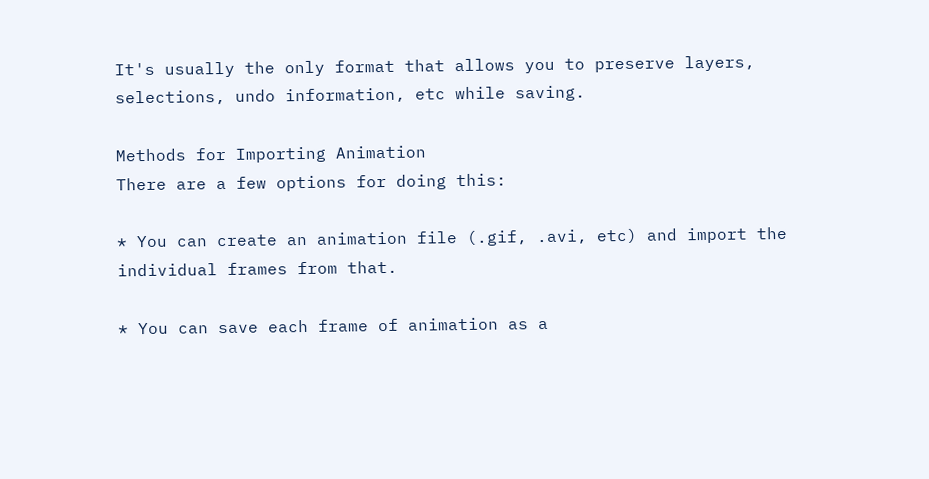It's usually the only format that allows you to preserve layers, selections, undo information, etc while saving.

Methods for Importing Animation
There are a few options for doing this:

* You can create an animation file (.gif, .avi, etc) and import the individual frames from that.

* You can save each frame of animation as a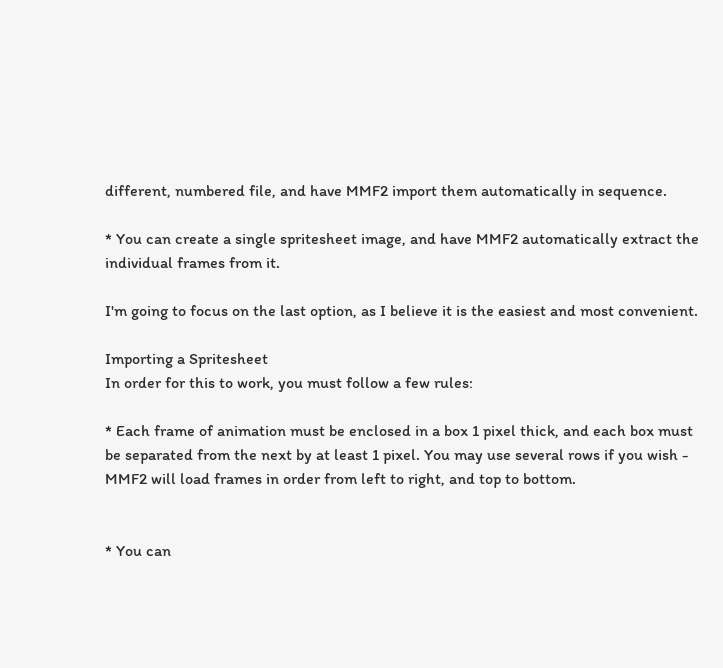different, numbered file, and have MMF2 import them automatically in sequence.

* You can create a single spritesheet image, and have MMF2 automatically extract the individual frames from it.

I'm going to focus on the last option, as I believe it is the easiest and most convenient.

Importing a Spritesheet
In order for this to work, you must follow a few rules:

* Each frame of animation must be enclosed in a box 1 pixel thick, and each box must be separated from the next by at least 1 pixel. You may use several rows if you wish - MMF2 will load frames in order from left to right, and top to bottom.


* You can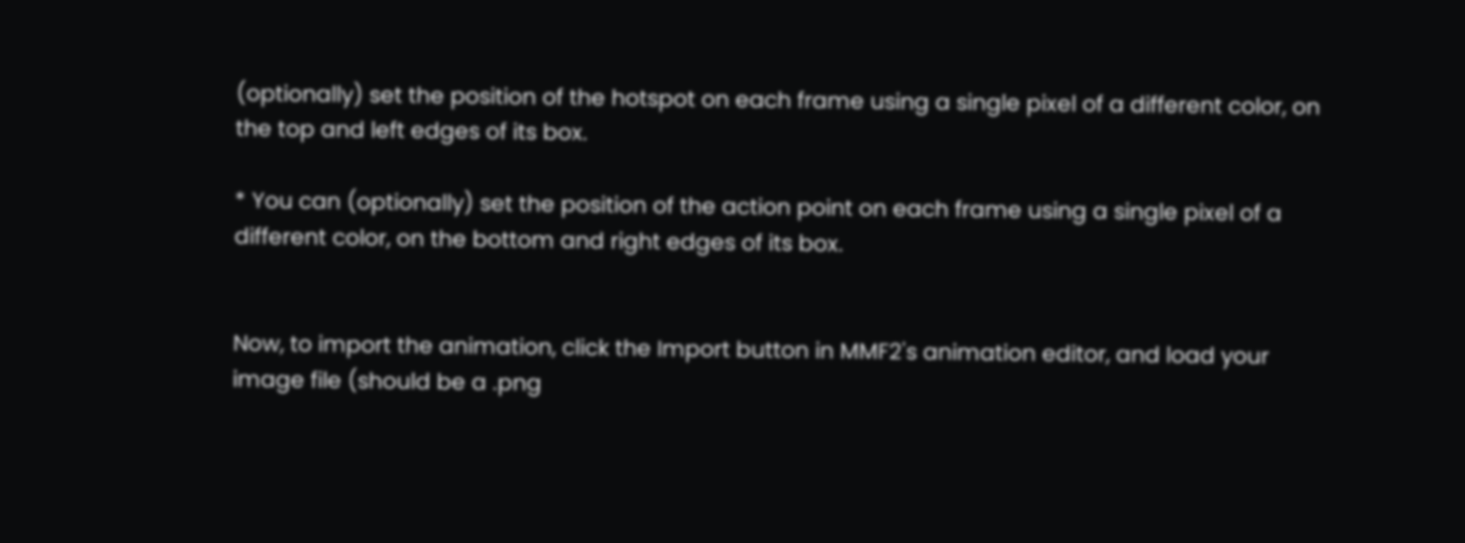(optionally) set the position of the hotspot on each frame using a single pixel of a different color, on the top and left edges of its box.

* You can (optionally) set the position of the action point on each frame using a single pixel of a different color, on the bottom and right edges of its box.


Now, to import the animation, click the Import button in MMF2's animation editor, and load your image file (should be a .png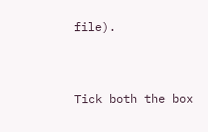file).


Tick both the box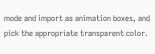mode and import as animation boxes, and pick the appropriate transparent color.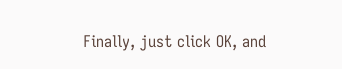Finally, just click OK, and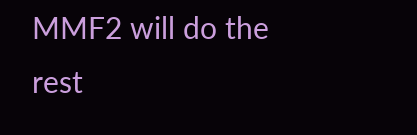MMF2 will do the rest